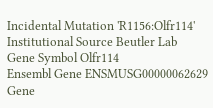Incidental Mutation 'R1156:Olfr114'
Institutional Source Beutler Lab
Gene Symbol Olfr114
Ensembl Gene ENSMUSG00000062629
Gene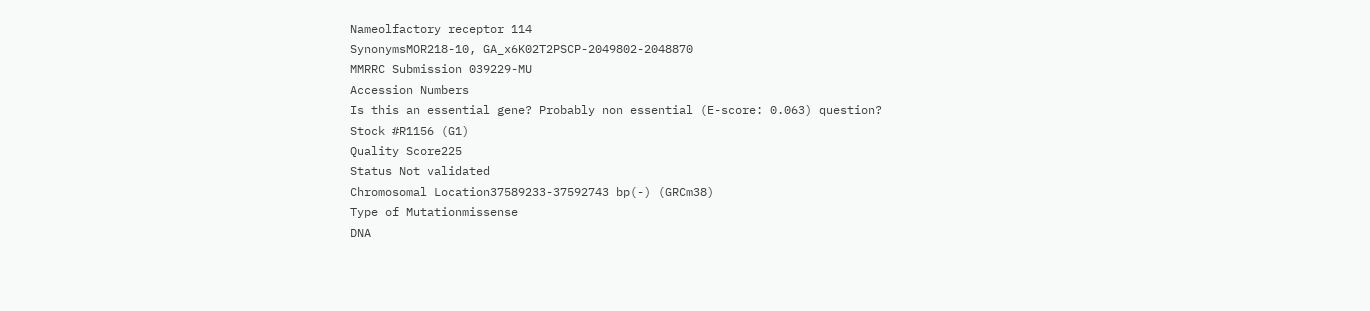Nameolfactory receptor 114
SynonymsMOR218-10, GA_x6K02T2PSCP-2049802-2048870
MMRRC Submission 039229-MU
Accession Numbers
Is this an essential gene? Probably non essential (E-score: 0.063) question?
Stock #R1156 (G1)
Quality Score225
Status Not validated
Chromosomal Location37589233-37592743 bp(-) (GRCm38)
Type of Mutationmissense
DNA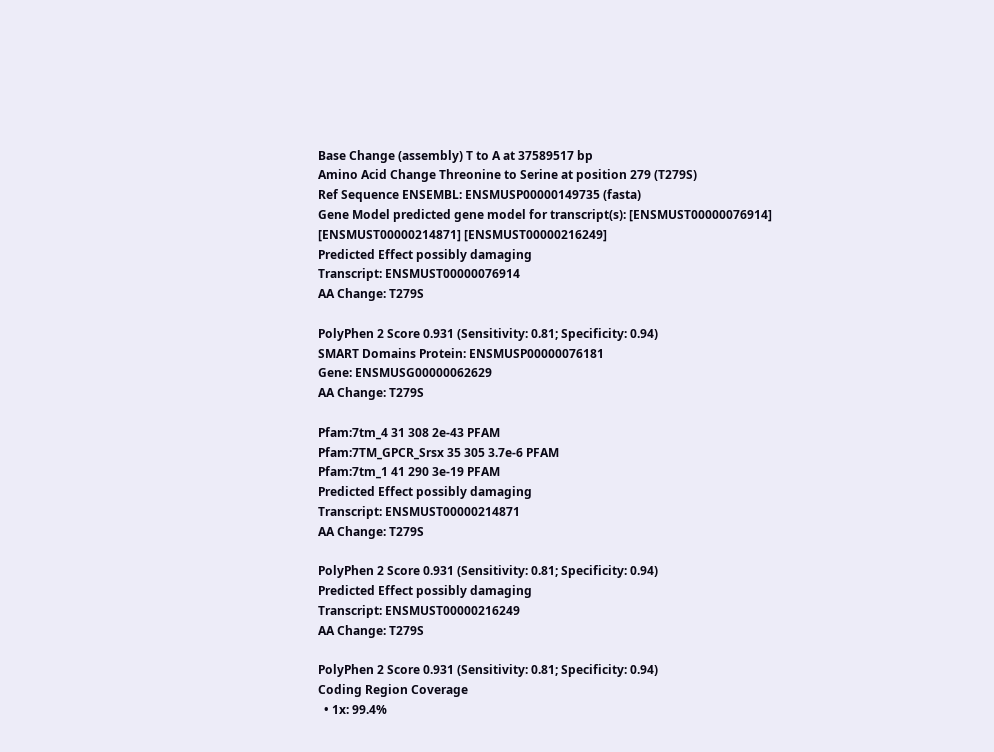Base Change (assembly) T to A at 37589517 bp
Amino Acid Change Threonine to Serine at position 279 (T279S)
Ref Sequence ENSEMBL: ENSMUSP00000149735 (fasta)
Gene Model predicted gene model for transcript(s): [ENSMUST00000076914] [ENSMUST00000214871] [ENSMUST00000216249]
Predicted Effect possibly damaging
Transcript: ENSMUST00000076914
AA Change: T279S

PolyPhen 2 Score 0.931 (Sensitivity: 0.81; Specificity: 0.94)
SMART Domains Protein: ENSMUSP00000076181
Gene: ENSMUSG00000062629
AA Change: T279S

Pfam:7tm_4 31 308 2e-43 PFAM
Pfam:7TM_GPCR_Srsx 35 305 3.7e-6 PFAM
Pfam:7tm_1 41 290 3e-19 PFAM
Predicted Effect possibly damaging
Transcript: ENSMUST00000214871
AA Change: T279S

PolyPhen 2 Score 0.931 (Sensitivity: 0.81; Specificity: 0.94)
Predicted Effect possibly damaging
Transcript: ENSMUST00000216249
AA Change: T279S

PolyPhen 2 Score 0.931 (Sensitivity: 0.81; Specificity: 0.94)
Coding Region Coverage
  • 1x: 99.4%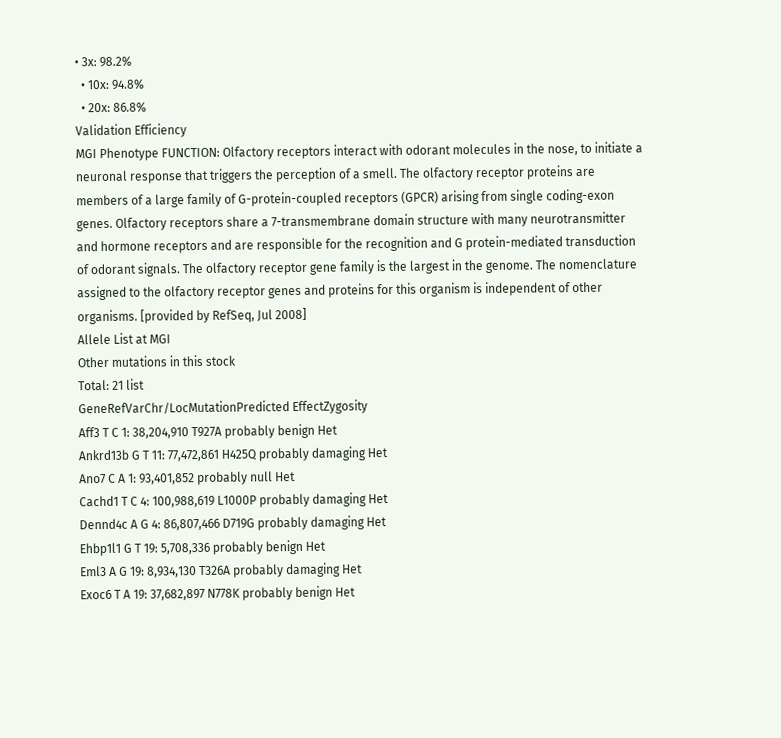• 3x: 98.2%
  • 10x: 94.8%
  • 20x: 86.8%
Validation Efficiency
MGI Phenotype FUNCTION: Olfactory receptors interact with odorant molecules in the nose, to initiate a neuronal response that triggers the perception of a smell. The olfactory receptor proteins are members of a large family of G-protein-coupled receptors (GPCR) arising from single coding-exon genes. Olfactory receptors share a 7-transmembrane domain structure with many neurotransmitter and hormone receptors and are responsible for the recognition and G protein-mediated transduction of odorant signals. The olfactory receptor gene family is the largest in the genome. The nomenclature assigned to the olfactory receptor genes and proteins for this organism is independent of other organisms. [provided by RefSeq, Jul 2008]
Allele List at MGI
Other mutations in this stock
Total: 21 list
GeneRefVarChr/LocMutationPredicted EffectZygosity
Aff3 T C 1: 38,204,910 T927A probably benign Het
Ankrd13b G T 11: 77,472,861 H425Q probably damaging Het
Ano7 C A 1: 93,401,852 probably null Het
Cachd1 T C 4: 100,988,619 L1000P probably damaging Het
Dennd4c A G 4: 86,807,466 D719G probably damaging Het
Ehbp1l1 G T 19: 5,708,336 probably benign Het
Eml3 A G 19: 8,934,130 T326A probably damaging Het
Exoc6 T A 19: 37,682,897 N778K probably benign Het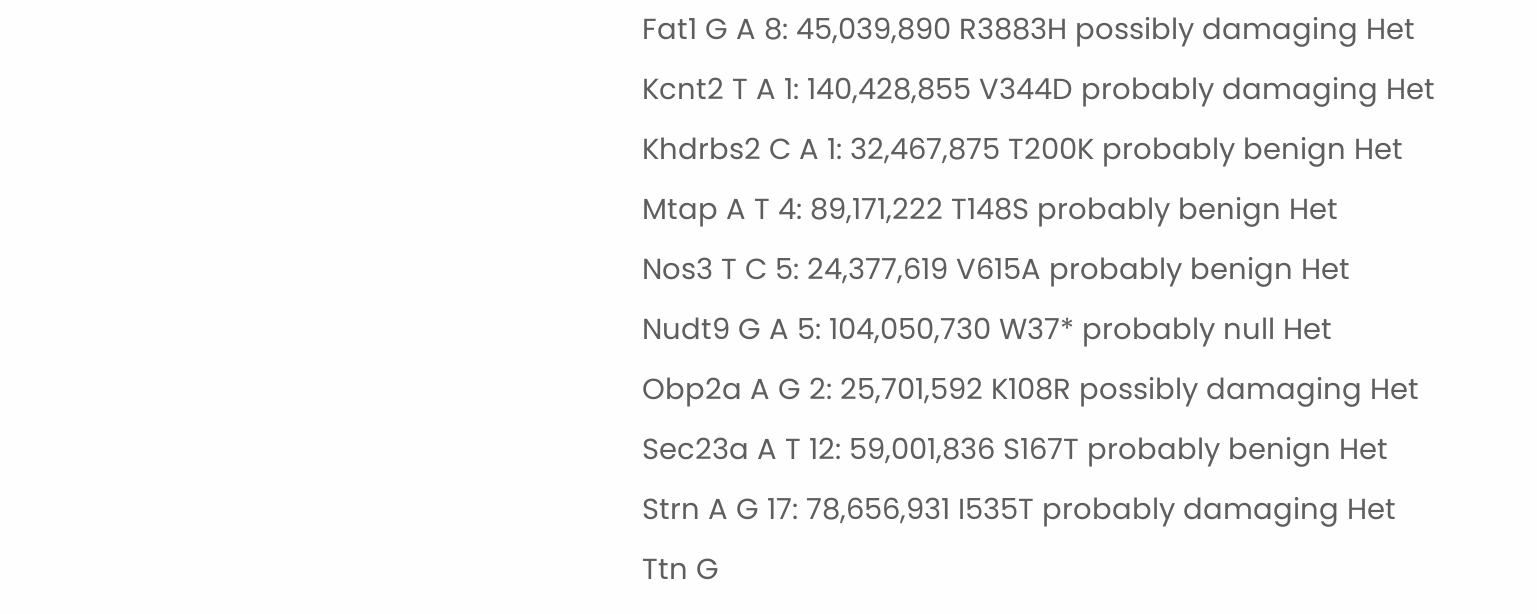Fat1 G A 8: 45,039,890 R3883H possibly damaging Het
Kcnt2 T A 1: 140,428,855 V344D probably damaging Het
Khdrbs2 C A 1: 32,467,875 T200K probably benign Het
Mtap A T 4: 89,171,222 T148S probably benign Het
Nos3 T C 5: 24,377,619 V615A probably benign Het
Nudt9 G A 5: 104,050,730 W37* probably null Het
Obp2a A G 2: 25,701,592 K108R possibly damaging Het
Sec23a A T 12: 59,001,836 S167T probably benign Het
Strn A G 17: 78,656,931 I535T probably damaging Het
Ttn G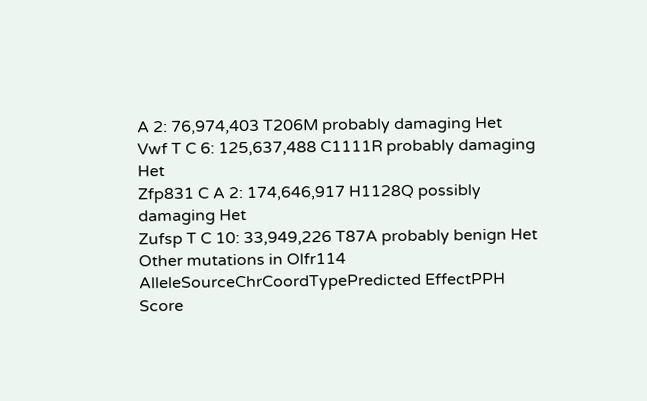A 2: 76,974,403 T206M probably damaging Het
Vwf T C 6: 125,637,488 C1111R probably damaging Het
Zfp831 C A 2: 174,646,917 H1128Q possibly damaging Het
Zufsp T C 10: 33,949,226 T87A probably benign Het
Other mutations in Olfr114
AlleleSourceChrCoordTypePredicted EffectPPH Score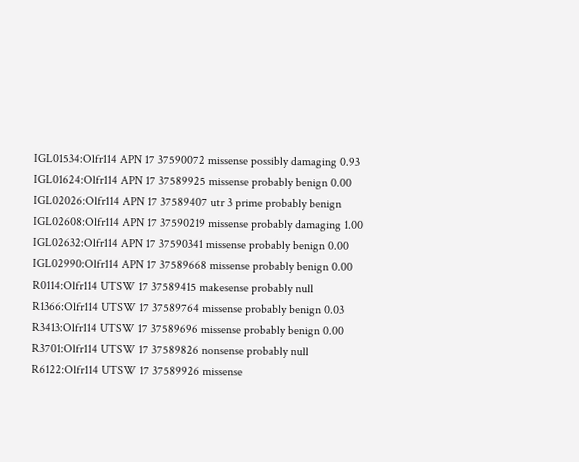IGL01534:Olfr114 APN 17 37590072 missense possibly damaging 0.93
IGL01624:Olfr114 APN 17 37589925 missense probably benign 0.00
IGL02026:Olfr114 APN 17 37589407 utr 3 prime probably benign
IGL02608:Olfr114 APN 17 37590219 missense probably damaging 1.00
IGL02632:Olfr114 APN 17 37590341 missense probably benign 0.00
IGL02990:Olfr114 APN 17 37589668 missense probably benign 0.00
R0114:Olfr114 UTSW 17 37589415 makesense probably null
R1366:Olfr114 UTSW 17 37589764 missense probably benign 0.03
R3413:Olfr114 UTSW 17 37589696 missense probably benign 0.00
R3701:Olfr114 UTSW 17 37589826 nonsense probably null
R6122:Olfr114 UTSW 17 37589926 missense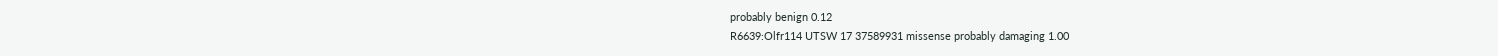probably benign 0.12
R6639:Olfr114 UTSW 17 37589931 missense probably damaging 1.00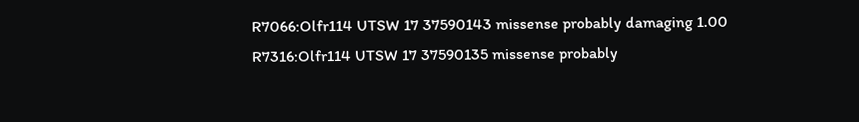R7066:Olfr114 UTSW 17 37590143 missense probably damaging 1.00
R7316:Olfr114 UTSW 17 37590135 missense probably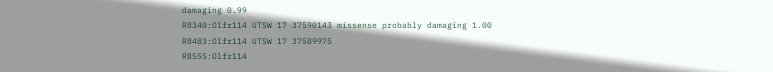damaging 0.99
R8340:Olfr114 UTSW 17 37590143 missense probably damaging 1.00
R8483:Olfr114 UTSW 17 37589975
R8555:Olfr114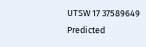UTSW 17 37589649
Predicted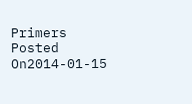Primers
Posted On2014-01-15